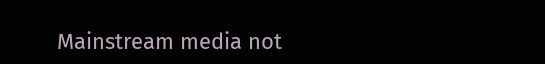Mainstream media not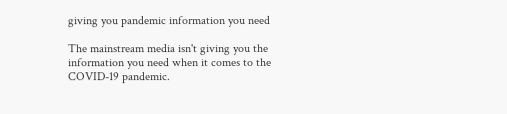giving you pandemic information you need

The mainstream media isn't giving you the information you need when it comes to the COVID-19 pandemic.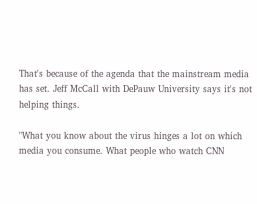That's because of the agenda that the mainstream media has set. Jeff McCall with DePauw University says it's not helping things.

"What you know about the virus hinges a lot on which media you consume. What people who watch CNN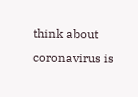think about coronavirus is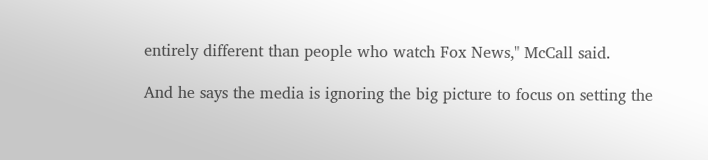entirely different than people who watch Fox News," McCall said.

And he says the media is ignoring the big picture to focus on setting the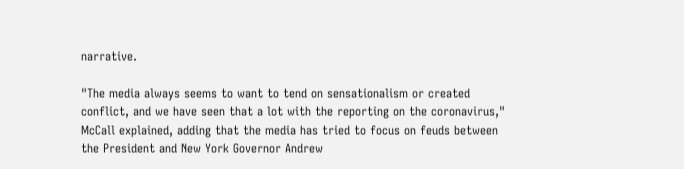narrative.

"The media always seems to want to tend on sensationalism or created conflict, and we have seen that a lot with the reporting on the coronavirus," McCall explained, adding that the media has tried to focus on feuds between the President and New York Governor Andrew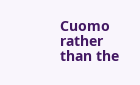Cuomo rather than the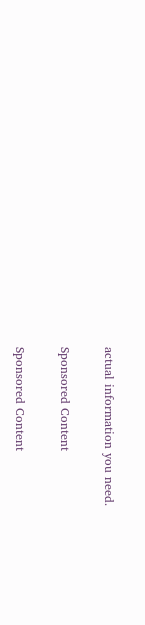actual information you need.

Sponsored Content

Sponsored Content